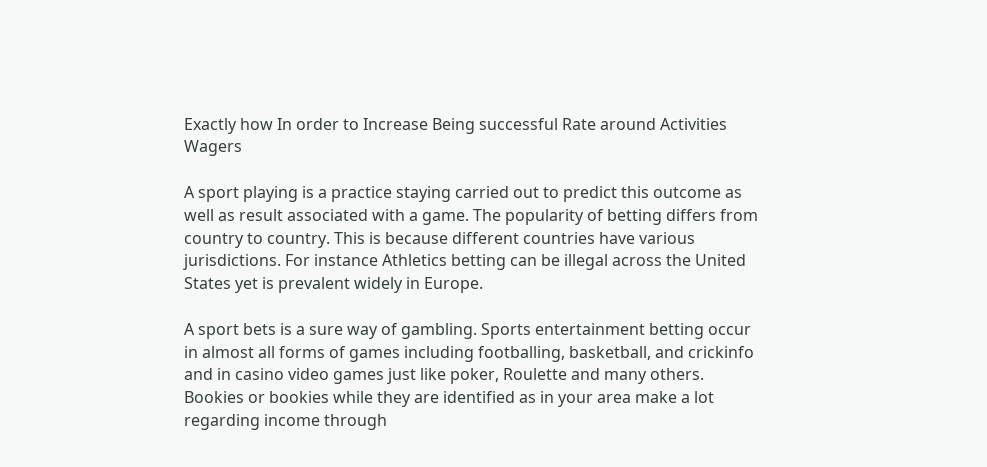Exactly how In order to Increase Being successful Rate around Activities Wagers

A sport playing is a practice staying carried out to predict this outcome as well as result associated with a game. The popularity of betting differs from country to country. This is because different countries have various jurisdictions. For instance Athletics betting can be illegal across the United States yet is prevalent widely in Europe.

A sport bets is a sure way of gambling. Sports entertainment betting occur in almost all forms of games including footballing, basketball, and crickinfo and in casino video games just like poker, Roulette and many others. Bookies or bookies while they are identified as in your area make a lot regarding income through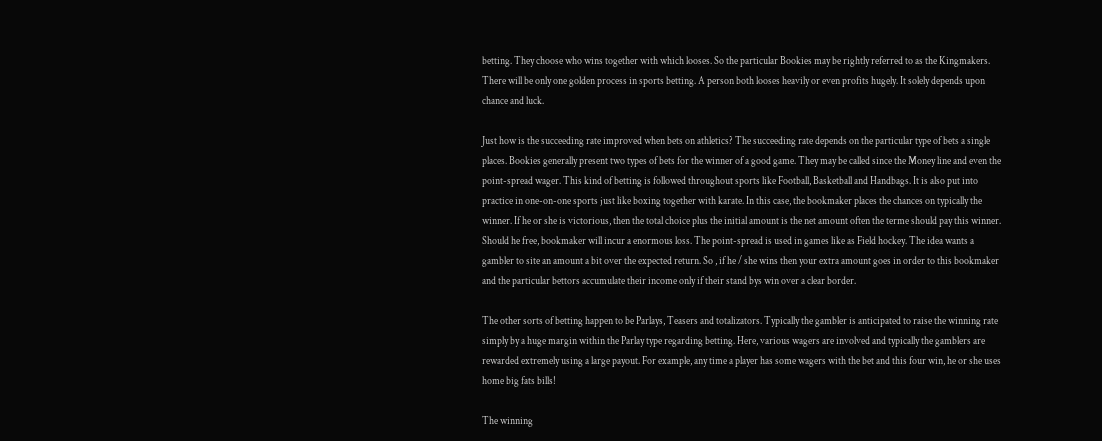betting. They choose who wins together with which looses. So the particular Bookies may be rightly referred to as the Kingmakers. There will be only one golden process in sports betting. A person both looses heavily or even profits hugely. It solely depends upon chance and luck.

Just how is the succeeding rate improved when bets on athletics? The succeeding rate depends on the particular type of bets a single places. Bookies generally present two types of bets for the winner of a good game. They may be called since the Money line and even the point-spread wager. This kind of betting is followed throughout sports like Football, Basketball and Handbags. It is also put into practice in one-on-one sports just like boxing together with karate. In this case, the bookmaker places the chances on typically the winner. If he or she is victorious, then the total choice plus the initial amount is the net amount often the terme should pay this winner. Should he free, bookmaker will incur a enormous loss. The point-spread is used in games like as Field hockey. The idea wants a gambler to site an amount a bit over the expected return. So , if he / she wins then your extra amount goes in order to this bookmaker and the particular bettors accumulate their income only if their stand bys win over a clear border.

The other sorts of betting happen to be Parlays, Teasers and totalizators. Typically the gambler is anticipated to raise the winning rate simply by a huge margin within the Parlay type regarding betting. Here, various wagers are involved and typically the gamblers are rewarded extremely using a large payout. For example, any time a player has some wagers with the bet and this four win, he or she uses home big fats bills!

The winning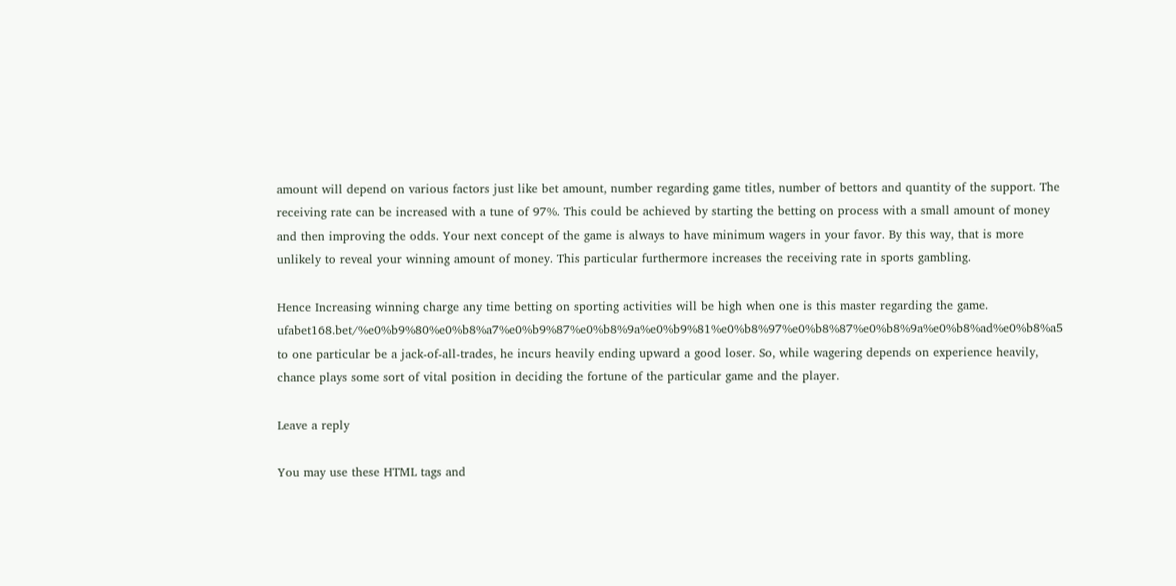amount will depend on various factors just like bet amount, number regarding game titles, number of bettors and quantity of the support. The receiving rate can be increased with a tune of 97%. This could be achieved by starting the betting on process with a small amount of money and then improving the odds. Your next concept of the game is always to have minimum wagers in your favor. By this way, that is more unlikely to reveal your winning amount of money. This particular furthermore increases the receiving rate in sports gambling.

Hence Increasing winning charge any time betting on sporting activities will be high when one is this master regarding the game. ufabet168.bet/%e0%b9%80%e0%b8%a7%e0%b9%87%e0%b8%9a%e0%b9%81%e0%b8%97%e0%b8%87%e0%b8%9a%e0%b8%ad%e0%b8%a5 to one particular be a jack-of-all-trades, he incurs heavily ending upward a good loser. So, while wagering depends on experience heavily, chance plays some sort of vital position in deciding the fortune of the particular game and the player.

Leave a reply

You may use these HTML tags and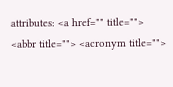attributes: <a href="" title=""> <abbr title=""> <acronym title="">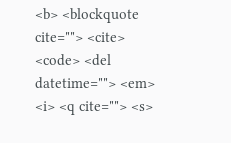<b> <blockquote cite=""> <cite> <code> <del datetime=""> <em> <i> <q cite=""> <s>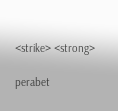<strike> <strong>

perabet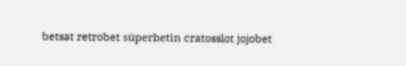betsat retrobet süperbetin cratosslot jojobet